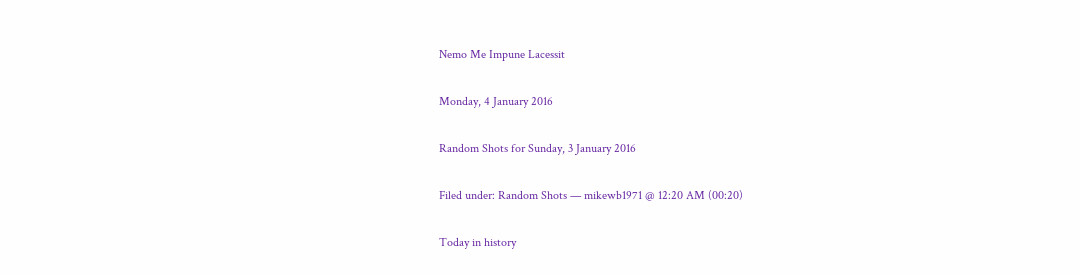Nemo Me Impune Lacessit

Monday, 4 January 2016

Random Shots for Sunday, 3 January 2016

Filed under: Random Shots — mikewb1971 @ 12:20 AM (00:20)

Today in history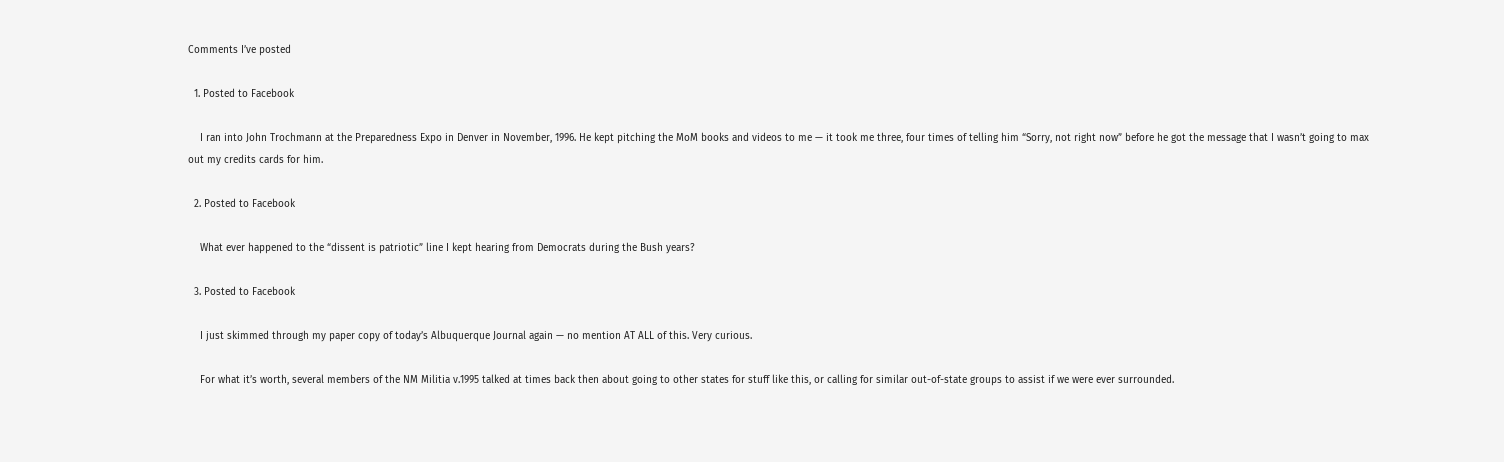Comments I’ve posted

  1. Posted to Facebook

    I ran into John Trochmann at the Preparedness Expo in Denver in November, 1996. He kept pitching the MoM books and videos to me — it took me three, four times of telling him “Sorry, not right now” before he got the message that I wasn’t going to max out my credits cards for him.

  2. Posted to Facebook

    What ever happened to the “dissent is patriotic” line I kept hearing from Democrats during the Bush years?

  3. Posted to Facebook

    I just skimmed through my paper copy of today’s Albuquerque Journal again — no mention AT ALL of this. Very curious.

    For what it’s worth, several members of the NM Militia v.1995 talked at times back then about going to other states for stuff like this, or calling for similar out-of-state groups to assist if we were ever surrounded.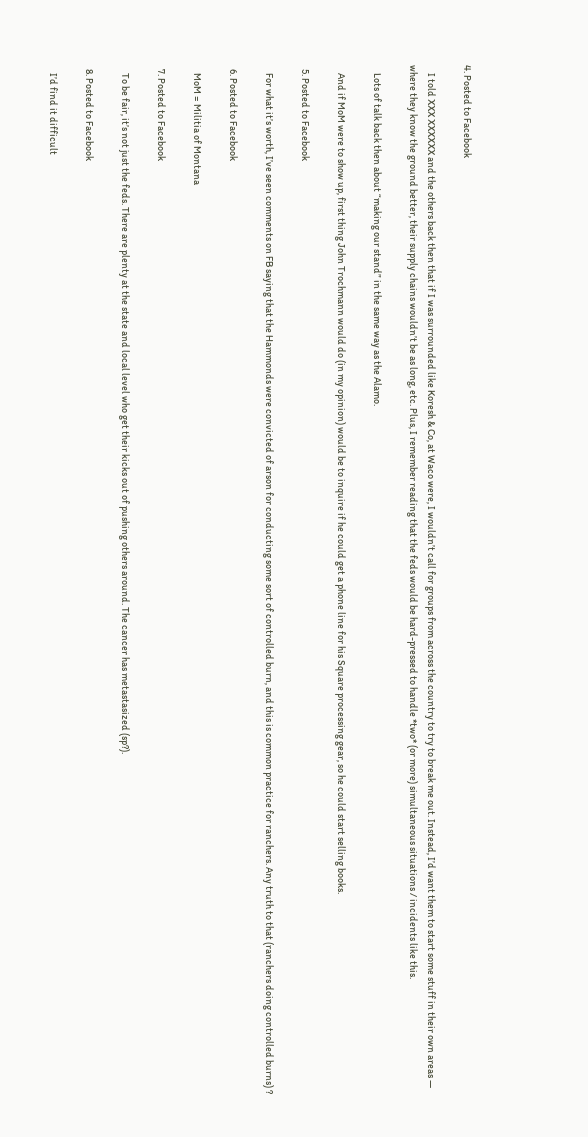4. Posted to Facebook

    I told XXX XXXXXX and the others back then that if I was surrounded like Koresh & Co, at Waco were, I wouldn’t call for groups from across the country to try to break me out. Instead, I’d want them to start some stuff in their own areas — where they know the ground better, their supply chains wouldn’t be as long, etc. Plus, I remember reading that the feds would be hard-pressed to handle *two* (or more) simultaneous situations / incidents like this.

    Lots of talk back then about “making our stand” in the same way as the Alamo.

    And if MoM were to show up, first thing John Trochmann would do (in my opinion) would be to inquire if he could get a phone line for his Square processing gear, so he could start selling books.

  5. Posted to Facebook

    For what it’s worth, I’ve seen comments on FB saying that the Hammonds were convicted of arson for conducting some sort of controlled burn, and this is common practice for ranchers. Any truth to that (ranchers doing controlled burns) ?

  6. Posted to Facebook

    MoM = Militia of Montana

  7. Posted to Facebook

    To be fair, it’s not just the feds. There are plenty at the state and local level who get their kicks out of pushing others around. The cancer has metastasized (sp?).

  8. Posted to Facebook

    I’d find it difficult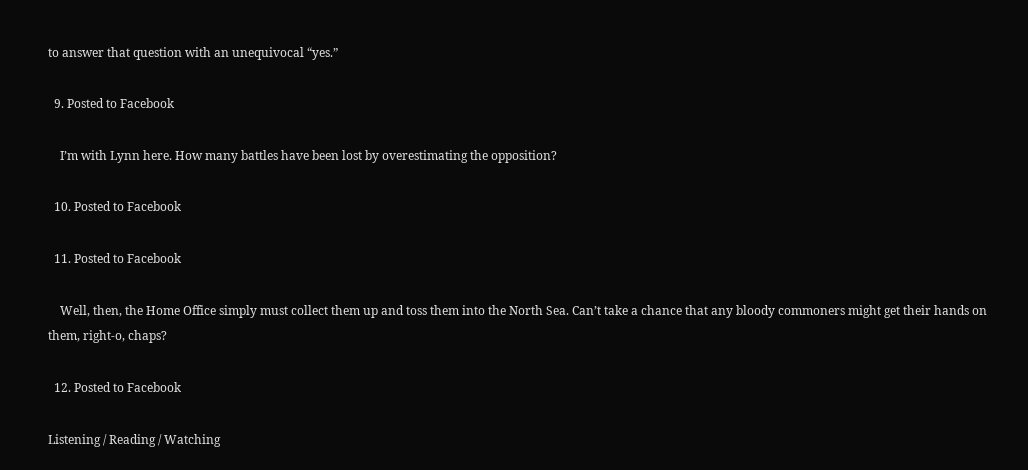to answer that question with an unequivocal “yes.”

  9. Posted to Facebook

    I’m with Lynn here. How many battles have been lost by overestimating the opposition?

  10. Posted to Facebook

  11. Posted to Facebook

    Well, then, the Home Office simply must collect them up and toss them into the North Sea. Can’t take a chance that any bloody commoners might get their hands on them, right-o, chaps?

  12. Posted to Facebook

Listening / Reading / Watching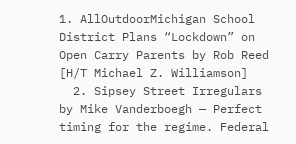1. AllOutdoorMichigan School District Plans “Lockdown” on Open Carry Parents by Rob Reed [H/T Michael Z. Williamson]
  2. Sipsey Street Irregulars by Mike Vanderboegh — Perfect timing for the regime. Federal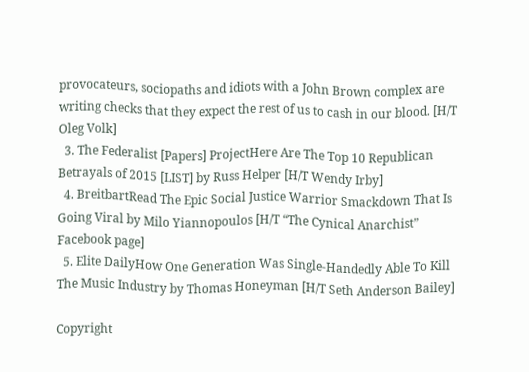provocateurs, sociopaths and idiots with a John Brown complex are writing checks that they expect the rest of us to cash in our blood. [H/T Oleg Volk]
  3. The Federalist [Papers] ProjectHere Are The Top 10 Republican Betrayals of 2015 [LIST] by Russ Helper [H/T Wendy Irby]
  4. BreitbartRead The Epic Social Justice Warrior Smackdown That Is Going Viral by Milo Yiannopoulos [H/T “The Cynical Anarchist” Facebook page]
  5. Elite DailyHow One Generation Was Single-Handedly Able To Kill The Music Industry by Thomas Honeyman [H/T Seth Anderson Bailey]

Copyright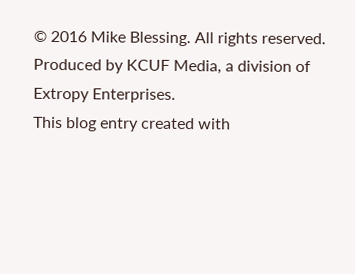© 2016 Mike Blessing. All rights reserved.
Produced by KCUF Media, a division of Extropy Enterprises.
This blog entry created with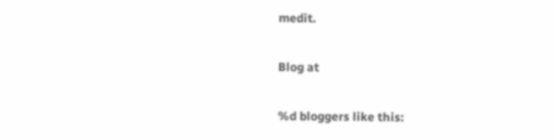medit.

Blog at

%d bloggers like this: